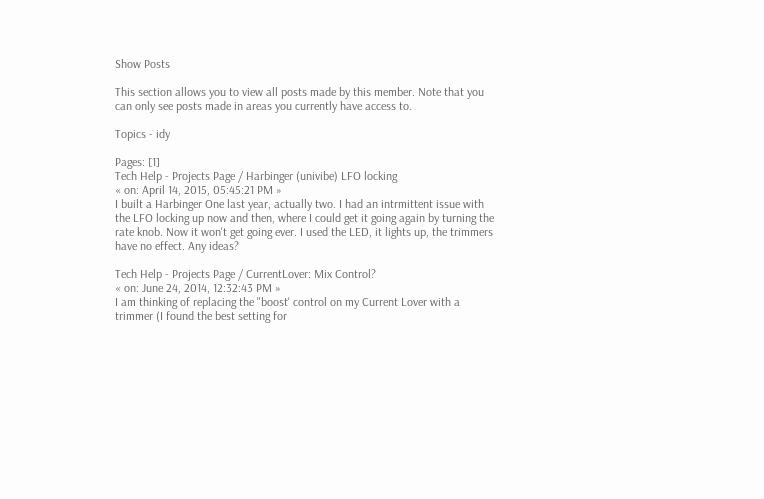Show Posts

This section allows you to view all posts made by this member. Note that you can only see posts made in areas you currently have access to.

Topics - idy

Pages: [1]
Tech Help - Projects Page / Harbinger (univibe) LFO locking
« on: April 14, 2015, 05:45:21 PM »
I built a Harbinger One last year, actually two. I had an intrmittent issue with the LFO locking up now and then, where I could get it going again by turning the rate knob. Now it won't get going ever. I used the LED, it lights up, the trimmers have no effect. Any ideas?

Tech Help - Projects Page / CurrentLover: Mix Control?
« on: June 24, 2014, 12:32:43 PM »
I am thinking of replacing the "boost' control on my Current Lover with a trimmer (I found the best setting for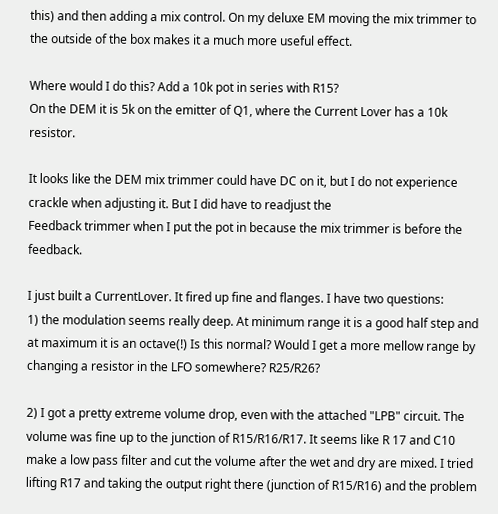this) and then adding a mix control. On my deluxe EM moving the mix trimmer to the outside of the box makes it a much more useful effect.

Where would I do this? Add a 10k pot in series with R15?
On the DEM it is 5k on the emitter of Q1, where the Current Lover has a 10k resistor.

It looks like the DEM mix trimmer could have DC on it, but I do not experience crackle when adjusting it. But I did have to readjust the
Feedback trimmer when I put the pot in because the mix trimmer is before the feedback.

I just built a CurrentLover. It fired up fine and flanges. I have two questions:
1) the modulation seems really deep. At minimum range it is a good half step and at maximum it is an octave(!) Is this normal? Would I get a more mellow range by changing a resistor in the LFO somewhere? R25/R26?

2) I got a pretty extreme volume drop, even with the attached "LPB" circuit. The volume was fine up to the junction of R15/R16/R17. It seems like R 17 and C10 make a low pass filter and cut the volume after the wet and dry are mixed. I tried lifting R17 and taking the output right there (junction of R15/R16) and the problem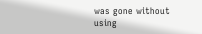was gone without using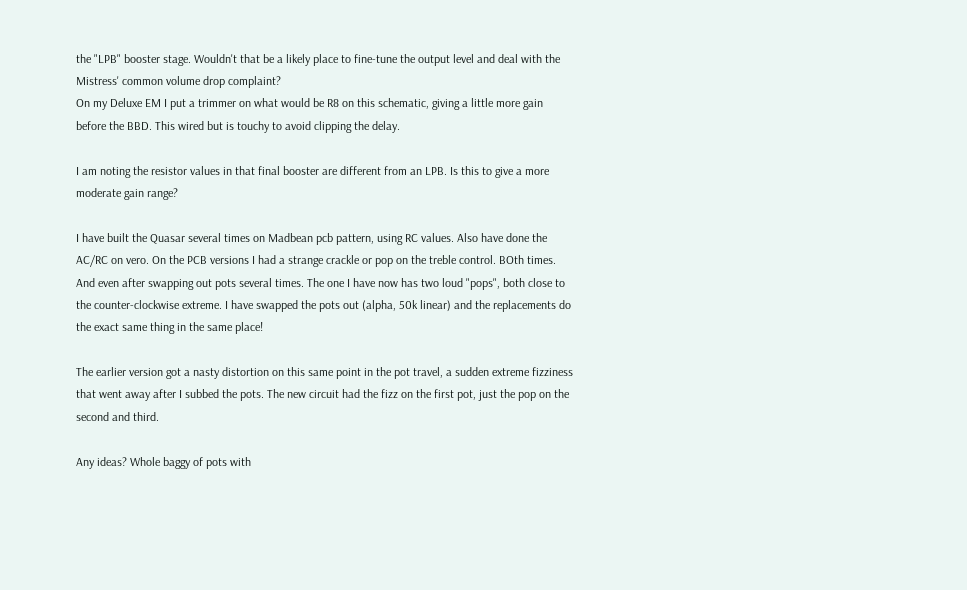the "LPB" booster stage. Wouldn't that be a likely place to fine-tune the output level and deal with the Mistress' common volume drop complaint?
On my Deluxe EM I put a trimmer on what would be R8 on this schematic, giving a little more gain before the BBD. This wired but is touchy to avoid clipping the delay.

I am noting the resistor values in that final booster are different from an LPB. Is this to give a more moderate gain range?

I have built the Quasar several times on Madbean pcb pattern, using RC values. Also have done the AC/RC on vero. On the PCB versions I had a strange crackle or pop on the treble control. BOth times. And even after swapping out pots several times. The one I have now has two loud "pops", both close to the counter-clockwise extreme. I have swapped the pots out (alpha, 50k linear) and the replacements do the exact same thing in the same place!

The earlier version got a nasty distortion on this same point in the pot travel, a sudden extreme fizziness that went away after I subbed the pots. The new circuit had the fizz on the first pot, just the pop on the second and third.

Any ideas? Whole baggy of pots with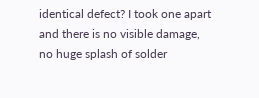identical defect? I took one apart and there is no visible damage, no huge splash of solder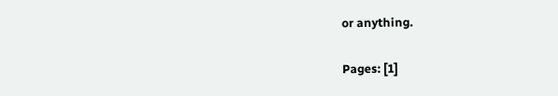or anything.

Pages: [1]